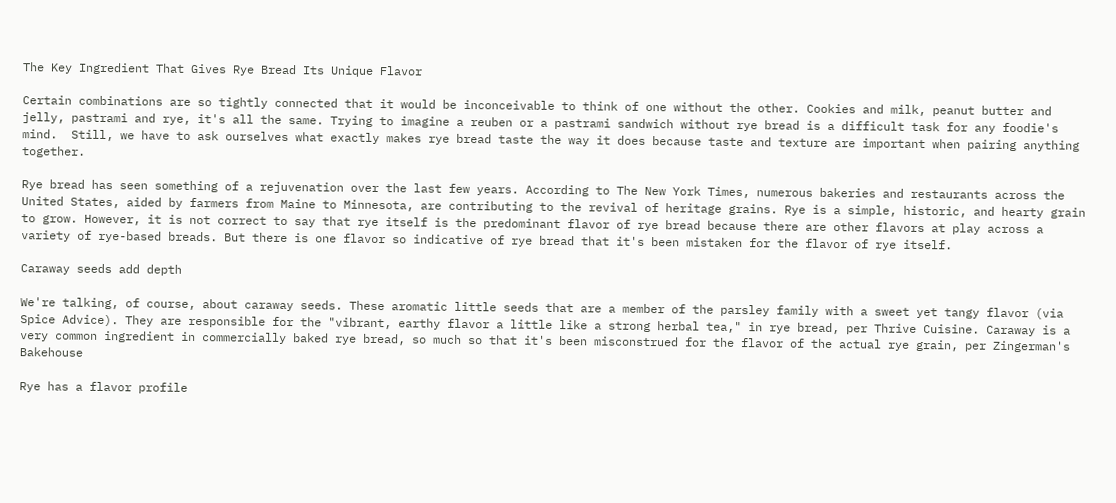The Key Ingredient That Gives Rye Bread Its Unique Flavor

Certain combinations are so tightly connected that it would be inconceivable to think of one without the other. Cookies and milk, peanut butter and jelly, pastrami and rye, it's all the same. Trying to imagine a reuben or a pastrami sandwich without rye bread is a difficult task for any foodie's mind.  Still, we have to ask ourselves what exactly makes rye bread taste the way it does because taste and texture are important when pairing anything together.

Rye bread has seen something of a rejuvenation over the last few years. According to The New York Times, numerous bakeries and restaurants across the United States, aided by farmers from Maine to Minnesota, are contributing to the revival of heritage grains. Rye is a simple, historic, and hearty grain to grow. However, it is not correct to say that rye itself is the predominant flavor of rye bread because there are other flavors at play across a variety of rye-based breads. But there is one flavor so indicative of rye bread that it's been mistaken for the flavor of rye itself.

Caraway seeds add depth

We're talking, of course, about caraway seeds. These aromatic little seeds that are a member of the parsley family with a sweet yet tangy flavor (via Spice Advice). They are responsible for the "vibrant, earthy flavor a little like a strong herbal tea," in rye bread, per Thrive Cuisine. Caraway is a very common ingredient in commercially baked rye bread, so much so that it's been misconstrued for the flavor of the actual rye grain, per Zingerman's Bakehouse

Rye has a flavor profile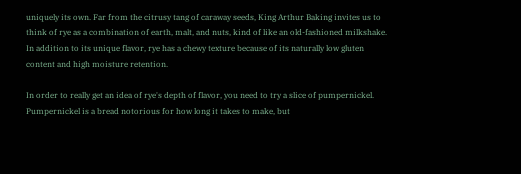uniquely its own. Far from the citrusy tang of caraway seeds, King Arthur Baking invites us to think of rye as a combination of earth, malt, and nuts, kind of like an old-fashioned milkshake. In addition to its unique flavor, rye has a chewy texture because of its naturally low gluten content and high moisture retention.

In order to really get an idea of rye's depth of flavor, you need to try a slice of pumpernickel. Pumpernickel is a bread notorious for how long it takes to make, but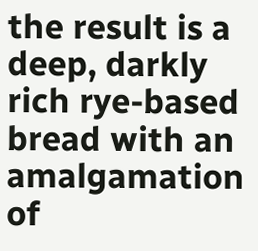the result is a deep, darkly rich rye-based bread with an amalgamation of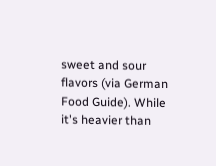sweet and sour flavors (via German Food Guide). While it's heavier than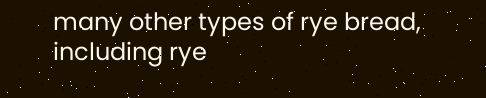many other types of rye bread, including rye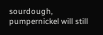sourdough, pumpernickel will still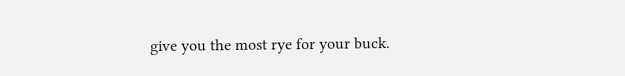give you the most rye for your buck.